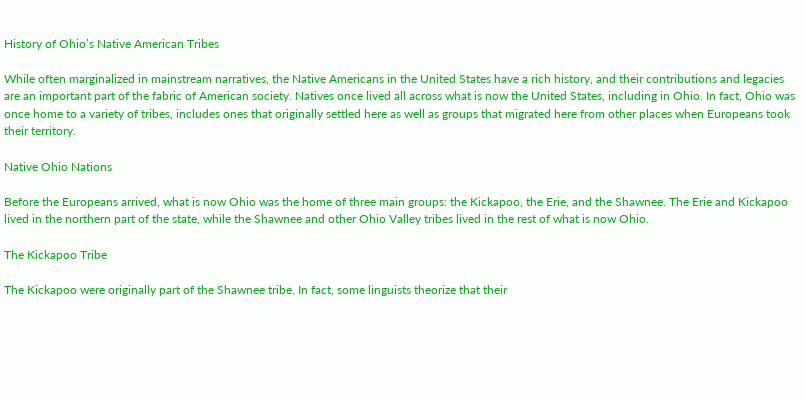History of Ohio’s Native American Tribes

While often marginalized in mainstream narratives, the Native Americans in the United States have a rich history, and their contributions and legacies are an important part of the fabric of American society. Natives once lived all across what is now the United States, including in Ohio. In fact, Ohio was once home to a variety of tribes, includes ones that originally settled here as well as groups that migrated here from other places when Europeans took their territory.

Native Ohio Nations

Before the Europeans arrived, what is now Ohio was the home of three main groups: the Kickapoo, the Erie, and the Shawnee. The Erie and Kickapoo lived in the northern part of the state, while the Shawnee and other Ohio Valley tribes lived in the rest of what is now Ohio.

The Kickapoo Tribe

The Kickapoo were originally part of the Shawnee tribe. In fact, some linguists theorize that their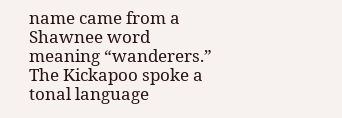name came from a Shawnee word meaning “wanderers.” The Kickapoo spoke a tonal language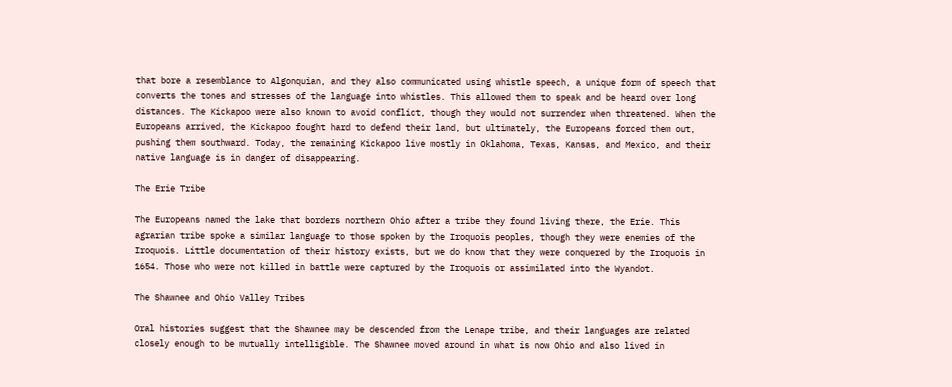that bore a resemblance to Algonquian, and they also communicated using whistle speech, a unique form of speech that converts the tones and stresses of the language into whistles. This allowed them to speak and be heard over long distances. The Kickapoo were also known to avoid conflict, though they would not surrender when threatened. When the Europeans arrived, the Kickapoo fought hard to defend their land, but ultimately, the Europeans forced them out, pushing them southward. Today, the remaining Kickapoo live mostly in Oklahoma, Texas, Kansas, and Mexico, and their native language is in danger of disappearing.

The Erie Tribe

The Europeans named the lake that borders northern Ohio after a tribe they found living there, the Erie. This agrarian tribe spoke a similar language to those spoken by the Iroquois peoples, though they were enemies of the Iroquois. Little documentation of their history exists, but we do know that they were conquered by the Iroquois in 1654. Those who were not killed in battle were captured by the Iroquois or assimilated into the Wyandot.

The Shawnee and Ohio Valley Tribes

Oral histories suggest that the Shawnee may be descended from the Lenape tribe, and their languages are related closely enough to be mutually intelligible. The Shawnee moved around in what is now Ohio and also lived in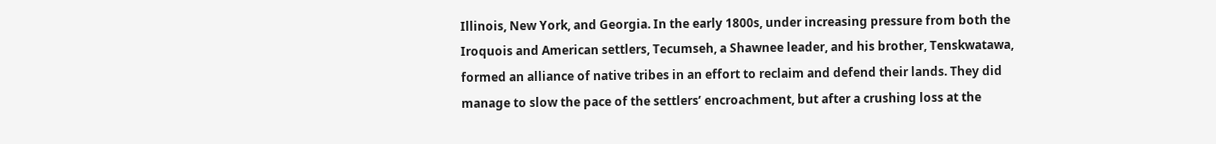Illinois, New York, and Georgia. In the early 1800s, under increasing pressure from both the Iroquois and American settlers, Tecumseh, a Shawnee leader, and his brother, Tenskwatawa, formed an alliance of native tribes in an effort to reclaim and defend their lands. They did manage to slow the pace of the settlers’ encroachment, but after a crushing loss at the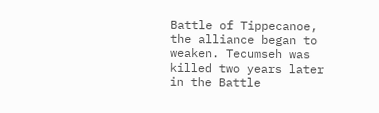Battle of Tippecanoe, the alliance began to weaken. Tecumseh was killed two years later in the Battle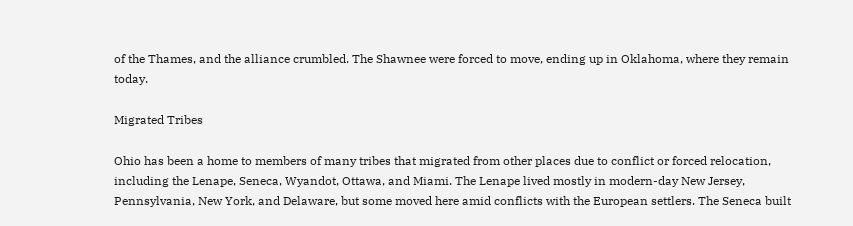of the Thames, and the alliance crumbled. The Shawnee were forced to move, ending up in Oklahoma, where they remain today.

Migrated Tribes

Ohio has been a home to members of many tribes that migrated from other places due to conflict or forced relocation, including the Lenape, Seneca, Wyandot, Ottawa, and Miami. The Lenape lived mostly in modern-day New Jersey, Pennsylvania, New York, and Delaware, but some moved here amid conflicts with the European settlers. The Seneca built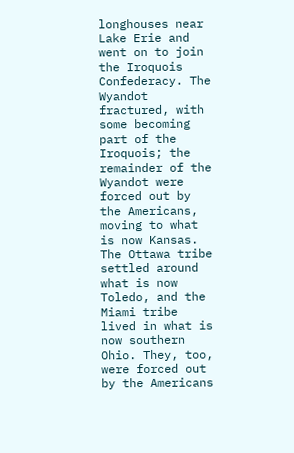longhouses near Lake Erie and went on to join the Iroquois Confederacy. The Wyandot fractured, with some becoming part of the Iroquois; the remainder of the Wyandot were forced out by the Americans, moving to what is now Kansas. The Ottawa tribe settled around what is now Toledo, and the Miami tribe lived in what is now southern Ohio. They, too, were forced out by the Americans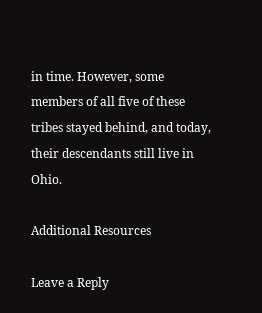in time. However, some members of all five of these tribes stayed behind, and today, their descendants still live in Ohio.

Additional Resources

Leave a Reply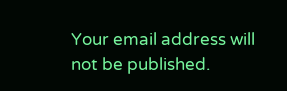Your email address will not be published.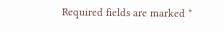Required fields are marked *